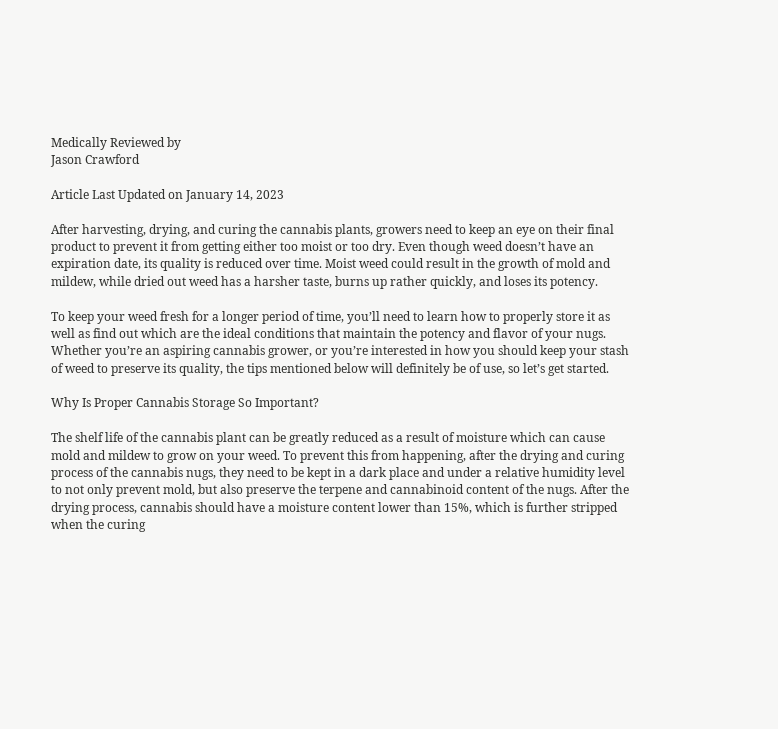Medically Reviewed by
Jason Crawford

Article Last Updated on January 14, 2023

After harvesting, drying, and curing the cannabis plants, growers need to keep an eye on their final product to prevent it from getting either too moist or too dry. Even though weed doesn’t have an expiration date, its quality is reduced over time. Moist weed could result in the growth of mold and mildew, while dried out weed has a harsher taste, burns up rather quickly, and loses its potency.

To keep your weed fresh for a longer period of time, you’ll need to learn how to properly store it as well as find out which are the ideal conditions that maintain the potency and flavor of your nugs. Whether you’re an aspiring cannabis grower, or you’re interested in how you should keep your stash of weed to preserve its quality, the tips mentioned below will definitely be of use, so let’s get started.

Why Is Proper Cannabis Storage So Important?

The shelf life of the cannabis plant can be greatly reduced as a result of moisture which can cause mold and mildew to grow on your weed. To prevent this from happening, after the drying and curing process of the cannabis nugs, they need to be kept in a dark place and under a relative humidity level to not only prevent mold, but also preserve the terpene and cannabinoid content of the nugs. After the drying process, cannabis should have a moisture content lower than 15%, which is further stripped when the curing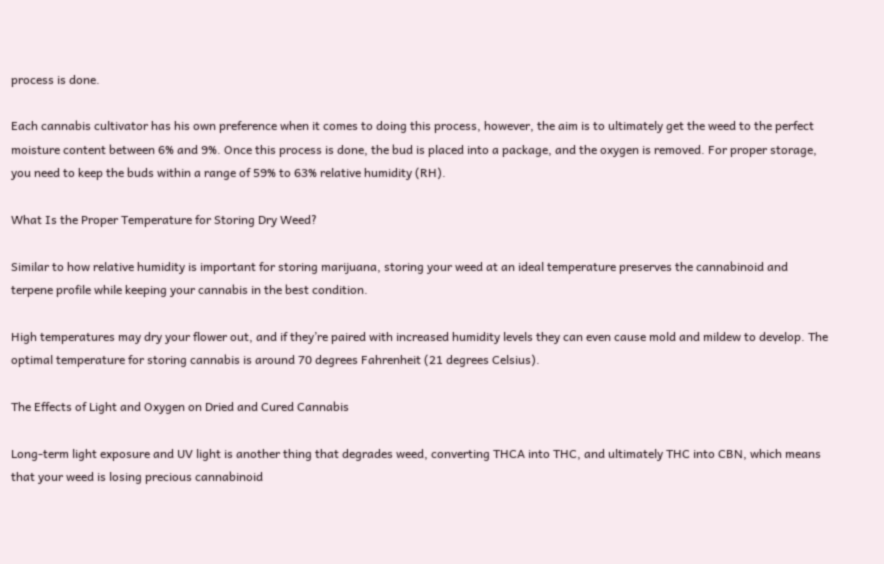process is done.

Each cannabis cultivator has his own preference when it comes to doing this process, however, the aim is to ultimately get the weed to the perfect moisture content between 6% and 9%. Once this process is done, the bud is placed into a package, and the oxygen is removed. For proper storage, you need to keep the buds within a range of 59% to 63% relative humidity (RH).

What Is the Proper Temperature for Storing Dry Weed?

Similar to how relative humidity is important for storing marijuana, storing your weed at an ideal temperature preserves the cannabinoid and terpene profile while keeping your cannabis in the best condition.

High temperatures may dry your flower out, and if they’re paired with increased humidity levels they can even cause mold and mildew to develop. The optimal temperature for storing cannabis is around 70 degrees Fahrenheit (21 degrees Celsius).

The Effects of Light and Oxygen on Dried and Cured Cannabis

Long-term light exposure and UV light is another thing that degrades weed, converting THCA into THC, and ultimately THC into CBN, which means that your weed is losing precious cannabinoid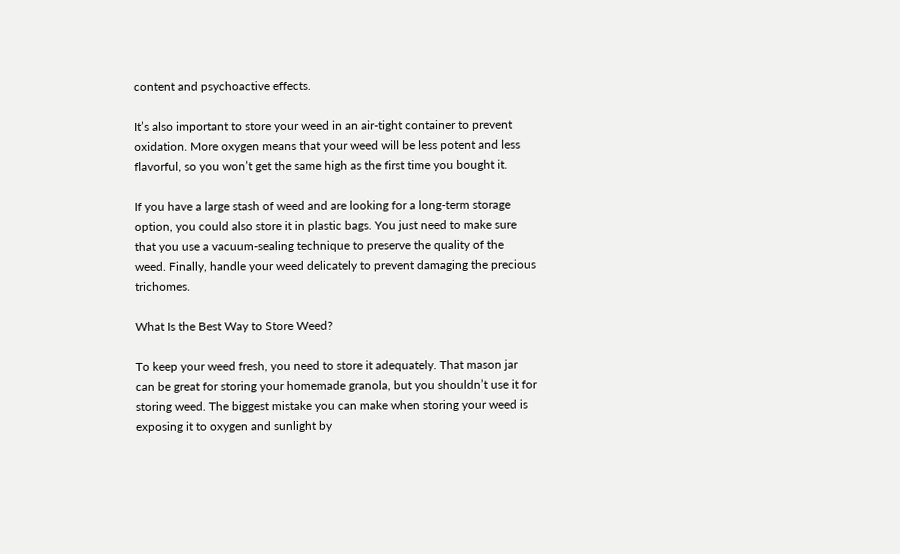content and psychoactive effects.

It’s also important to store your weed in an air-tight container to prevent oxidation. More oxygen means that your weed will be less potent and less flavorful, so you won’t get the same high as the first time you bought it.

If you have a large stash of weed and are looking for a long-term storage option, you could also store it in plastic bags. You just need to make sure that you use a vacuum-sealing technique to preserve the quality of the weed. Finally, handle your weed delicately to prevent damaging the precious trichomes.

What Is the Best Way to Store Weed?

To keep your weed fresh, you need to store it adequately. That mason jar can be great for storing your homemade granola, but you shouldn’t use it for storing weed. The biggest mistake you can make when storing your weed is exposing it to oxygen and sunlight by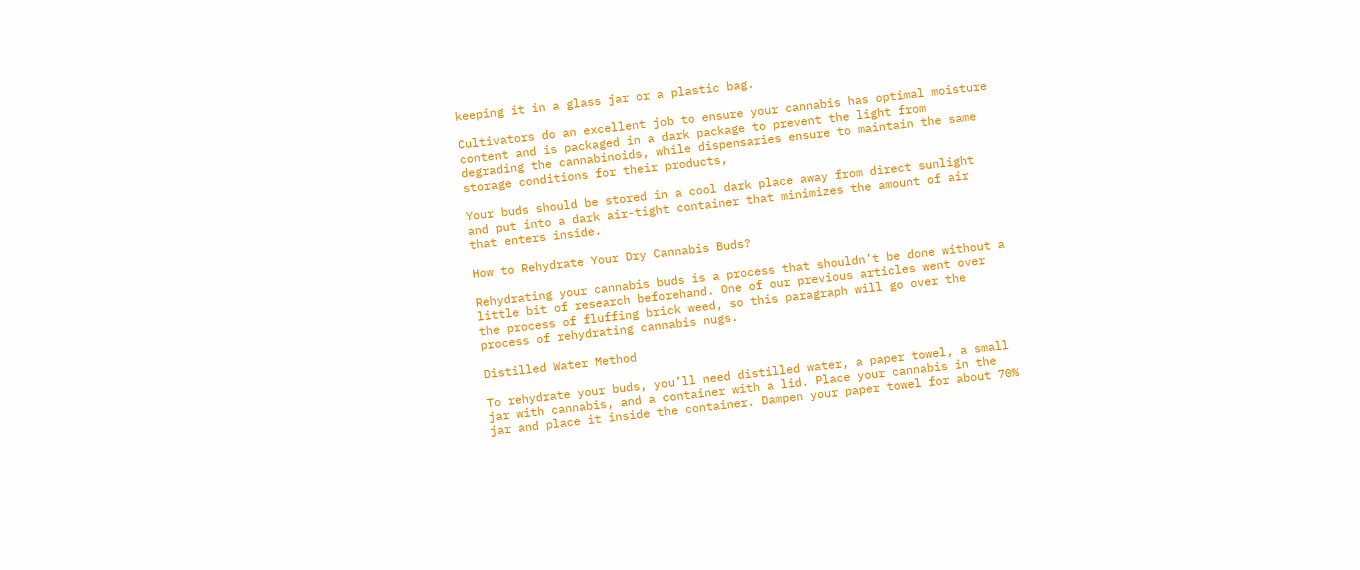keeping it in a glass jar or a plastic bag.

Cultivators do an excellent job to ensure your cannabis has optimal moisture content and is packaged in a dark package to prevent the light from degrading the cannabinoids, while dispensaries ensure to maintain the same storage conditions for their products,

Your buds should be stored in a cool dark place away from direct sunlight and put into a dark air-tight container that minimizes the amount of air that enters inside.

How to Rehydrate Your Dry Cannabis Buds?

Rehydrating your cannabis buds is a process that shouldn’t be done without a little bit of research beforehand. One of our previous articles went over the process of fluffing brick weed, so this paragraph will go over the process of rehydrating cannabis nugs.

Distilled Water Method

To rehydrate your buds, you’ll need distilled water, a paper towel, a small jar with cannabis, and a container with a lid. Place your cannabis in the jar and place it inside the container. Dampen your paper towel for about 70%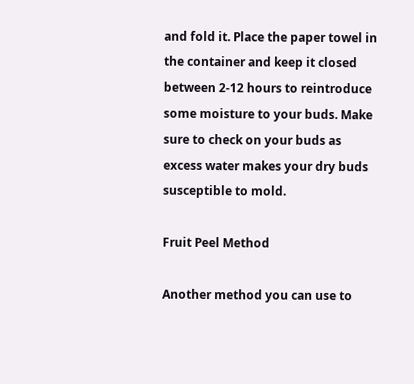and fold it. Place the paper towel in the container and keep it closed between 2-12 hours to reintroduce some moisture to your buds. Make sure to check on your buds as excess water makes your dry buds susceptible to mold.

Fruit Peel Method

Another method you can use to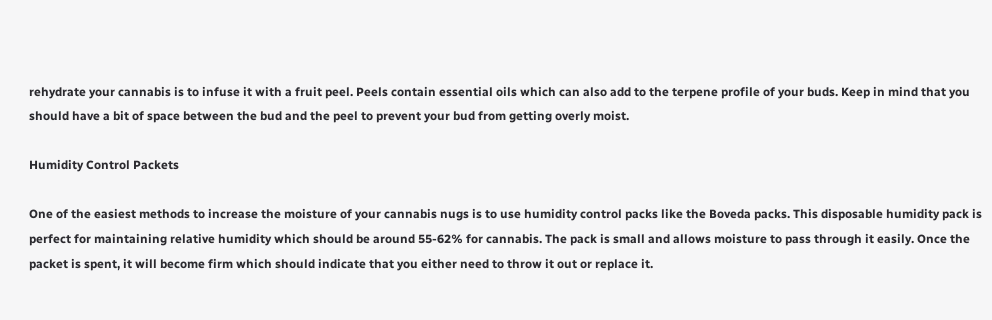rehydrate your cannabis is to infuse it with a fruit peel. Peels contain essential oils which can also add to the terpene profile of your buds. Keep in mind that you should have a bit of space between the bud and the peel to prevent your bud from getting overly moist.

Humidity Control Packets

One of the easiest methods to increase the moisture of your cannabis nugs is to use humidity control packs like the Boveda packs. This disposable humidity pack is perfect for maintaining relative humidity which should be around 55-62% for cannabis. The pack is small and allows moisture to pass through it easily. Once the packet is spent, it will become firm which should indicate that you either need to throw it out or replace it.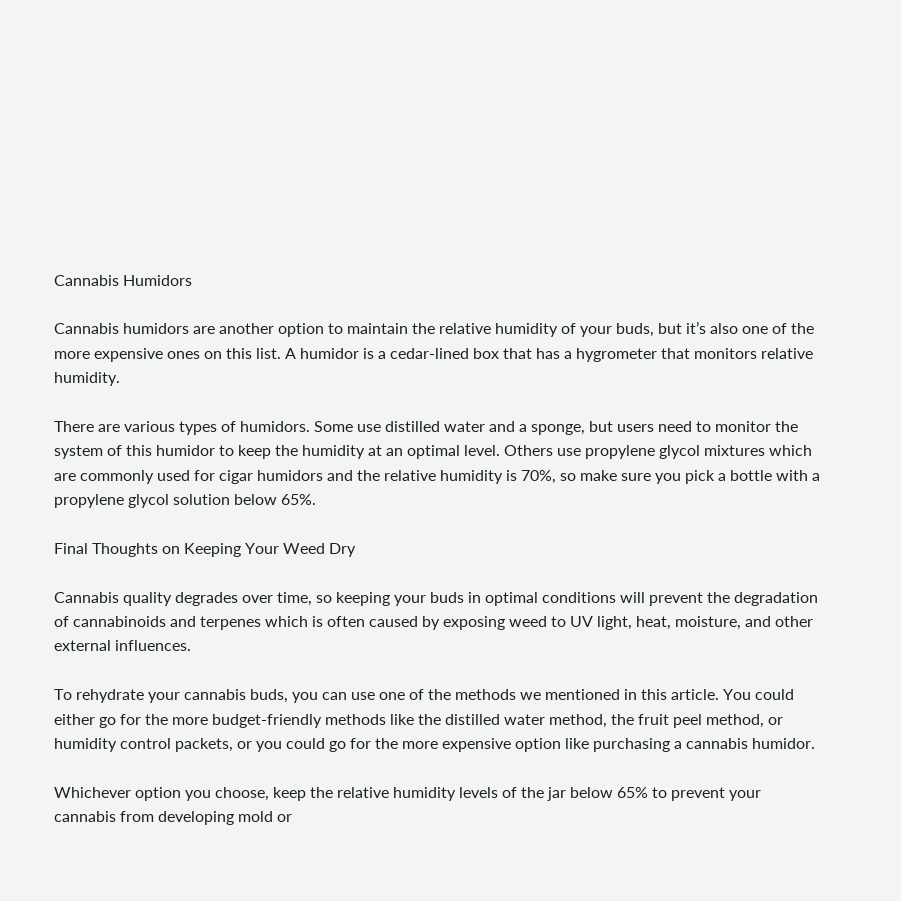Cannabis Humidors

Cannabis humidors are another option to maintain the relative humidity of your buds, but it’s also one of the more expensive ones on this list. A humidor is a cedar-lined box that has a hygrometer that monitors relative humidity.

There are various types of humidors. Some use distilled water and a sponge, but users need to monitor the system of this humidor to keep the humidity at an optimal level. Others use propylene glycol mixtures which are commonly used for cigar humidors and the relative humidity is 70%, so make sure you pick a bottle with a propylene glycol solution below 65%.

Final Thoughts on Keeping Your Weed Dry

Cannabis quality degrades over time, so keeping your buds in optimal conditions will prevent the degradation of cannabinoids and terpenes which is often caused by exposing weed to UV light, heat, moisture, and other external influences.

To rehydrate your cannabis buds, you can use one of the methods we mentioned in this article. You could either go for the more budget-friendly methods like the distilled water method, the fruit peel method, or humidity control packets, or you could go for the more expensive option like purchasing a cannabis humidor.

Whichever option you choose, keep the relative humidity levels of the jar below 65% to prevent your cannabis from developing mold or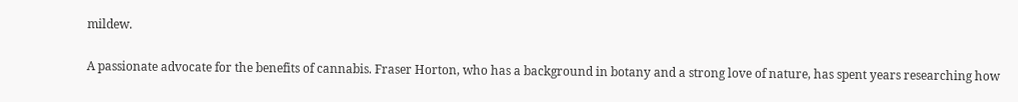mildew.

A passionate advocate for the benefits of cannabis. Fraser Horton, who has a background in botany and a strong love of nature, has spent years researching how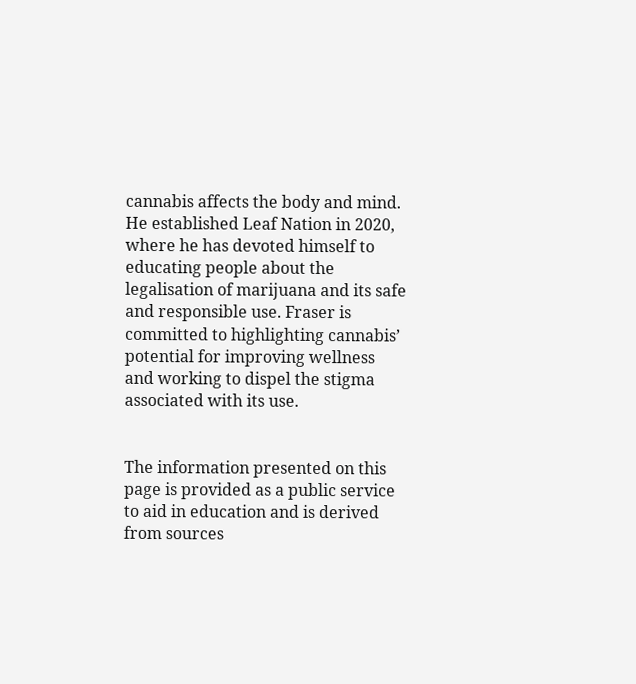cannabis affects the body and mind. He established Leaf Nation in 2020, where he has devoted himself to educating people about the legalisation of marijuana and its safe and responsible use. Fraser is committed to highlighting cannabis’ potential for improving wellness and working to dispel the stigma associated with its use.


The information presented on this page is provided as a public service to aid in education and is derived from sources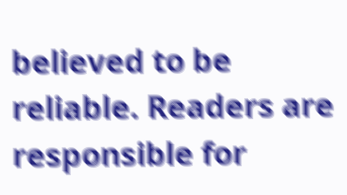believed to be reliable. Readers are responsible for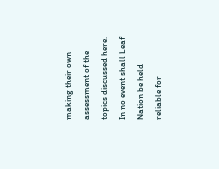making their own assessment of the topics discussed here. In no event shall Leaf Nation be held reliable for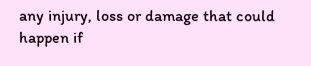any injury, loss or damage that could happen if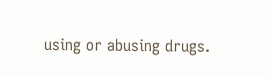using or abusing drugs.